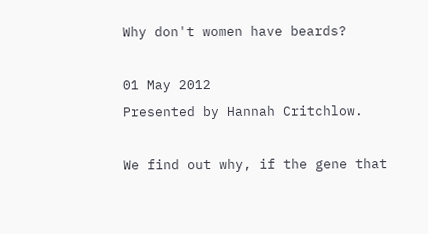Why don't women have beards?

01 May 2012
Presented by Hannah Critchlow.

We find out why, if the gene that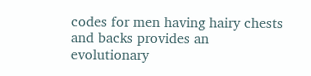codes for men having hairy chests and backs provides an evolutionary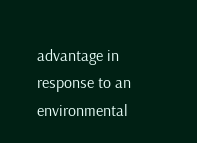advantage in response to an environmental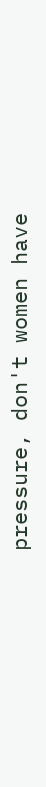pressure, don't women have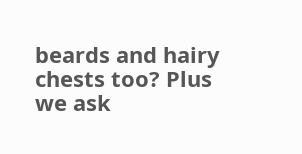beards and hairy chests too? Plus we ask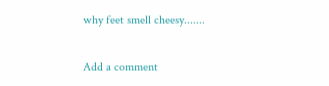why feet smell cheesy.......

Add a comment